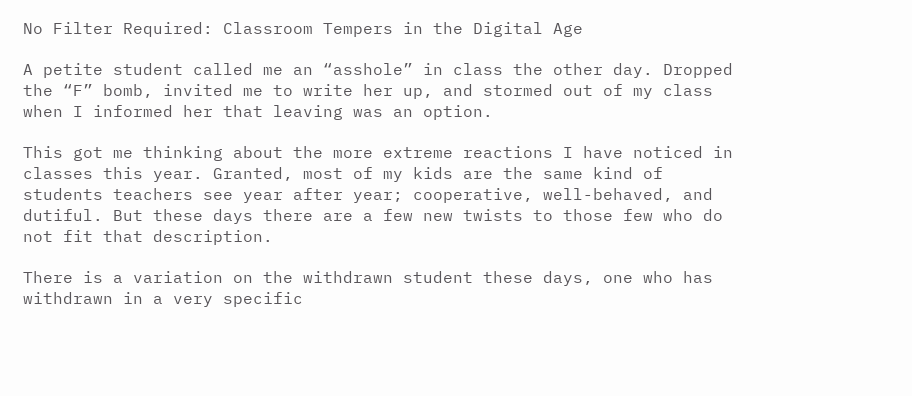No Filter Required: Classroom Tempers in the Digital Age

A petite student called me an “asshole” in class the other day. Dropped the “F” bomb, invited me to write her up, and stormed out of my class when I informed her that leaving was an option.

This got me thinking about the more extreme reactions I have noticed in classes this year. Granted, most of my kids are the same kind of students teachers see year after year; cooperative, well-behaved, and dutiful. But these days there are a few new twists to those few who do not fit that description.

There is a variation on the withdrawn student these days, one who has withdrawn in a very specific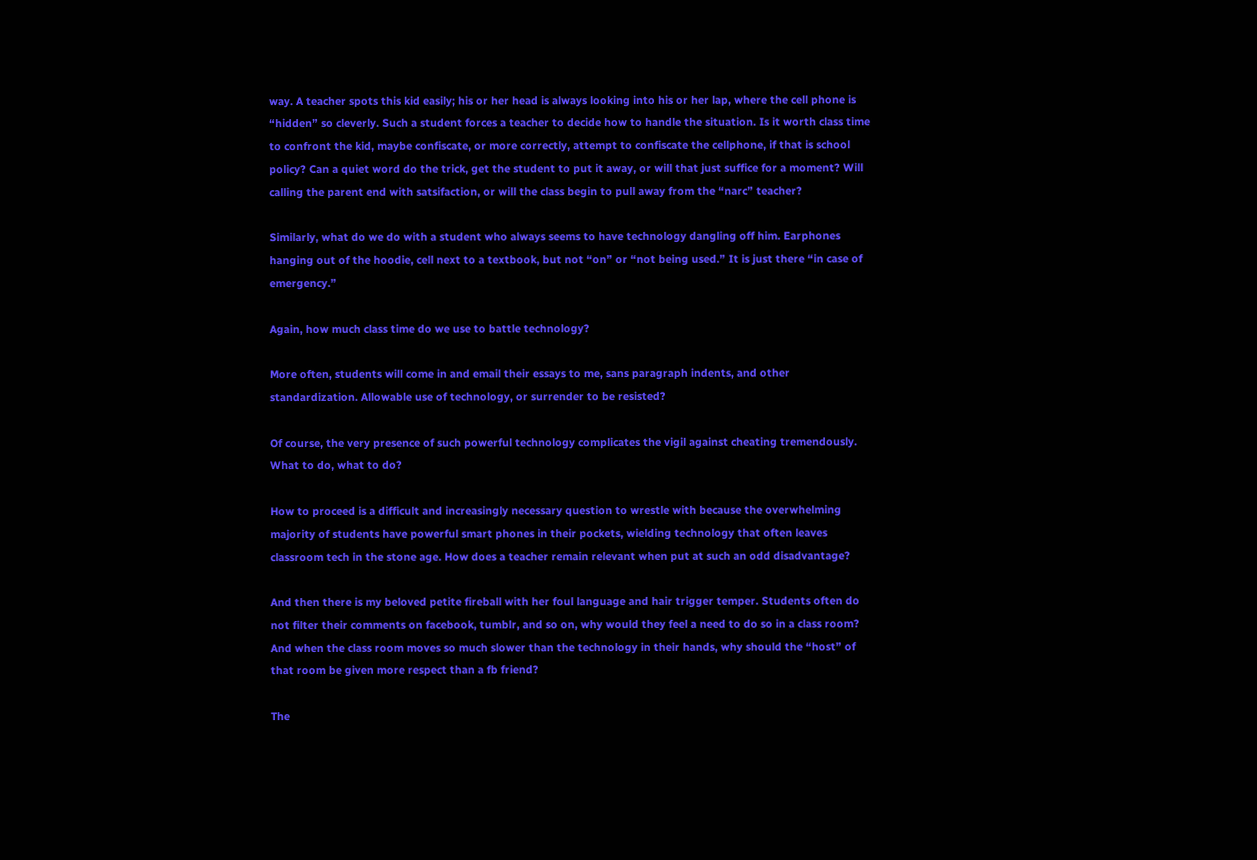way. A teacher spots this kid easily; his or her head is always looking into his or her lap, where the cell phone is “hidden” so cleverly. Such a student forces a teacher to decide how to handle the situation. Is it worth class time to confront the kid, maybe confiscate, or more correctly, attempt to confiscate the cellphone, if that is school policy? Can a quiet word do the trick, get the student to put it away, or will that just suffice for a moment? Will calling the parent end with satsifaction, or will the class begin to pull away from the “narc” teacher?

Similarly, what do we do with a student who always seems to have technology dangling off him. Earphones hanging out of the hoodie, cell next to a textbook, but not “on” or “not being used.” It is just there “in case of emergency.”

Again, how much class time do we use to battle technology?

More often, students will come in and email their essays to me, sans paragraph indents, and other standardization. Allowable use of technology, or surrender to be resisted?

Of course, the very presence of such powerful technology complicates the vigil against cheating tremendously. What to do, what to do?

How to proceed is a difficult and increasingly necessary question to wrestle with because the overwhelming majority of students have powerful smart phones in their pockets, wielding technology that often leaves classroom tech in the stone age. How does a teacher remain relevant when put at such an odd disadvantage?

And then there is my beloved petite fireball with her foul language and hair trigger temper. Students often do not filter their comments on facebook, tumblr, and so on, why would they feel a need to do so in a class room? And when the class room moves so much slower than the technology in their hands, why should the “host” of that room be given more respect than a fb friend?

The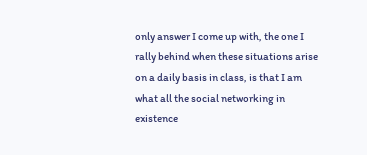only answer I come up with, the one I rally behind when these situations arise on a daily basis in class, is that I am what all the social networking in existence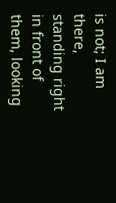is not; I am there, standing right in front of them, looking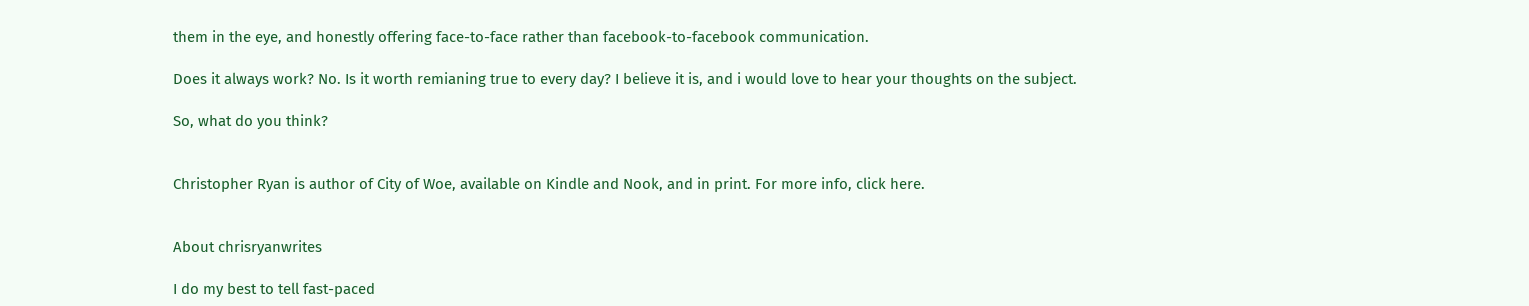them in the eye, and honestly offering face-to-face rather than facebook-to-facebook communication.

Does it always work? No. Is it worth remianing true to every day? I believe it is, and i would love to hear your thoughts on the subject.

So, what do you think?


Christopher Ryan is author of City of Woe, available on Kindle and Nook, and in print. For more info, click here.


About chrisryanwrites

I do my best to tell fast-paced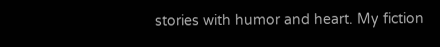stories with humor and heart. My fiction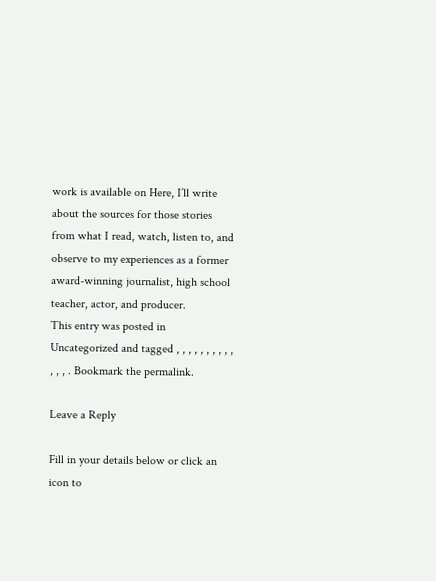work is available on Here, I’ll write about the sources for those stories from what I read, watch, listen to, and observe to my experiences as a former award-winning journalist, high school teacher, actor, and producer.
This entry was posted in Uncategorized and tagged , , , , , , , , , , , , , . Bookmark the permalink.

Leave a Reply

Fill in your details below or click an icon to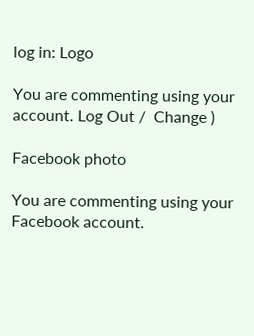log in: Logo

You are commenting using your account. Log Out /  Change )

Facebook photo

You are commenting using your Facebook account.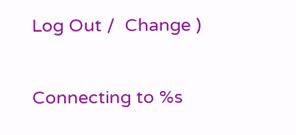Log Out /  Change )

Connecting to %s